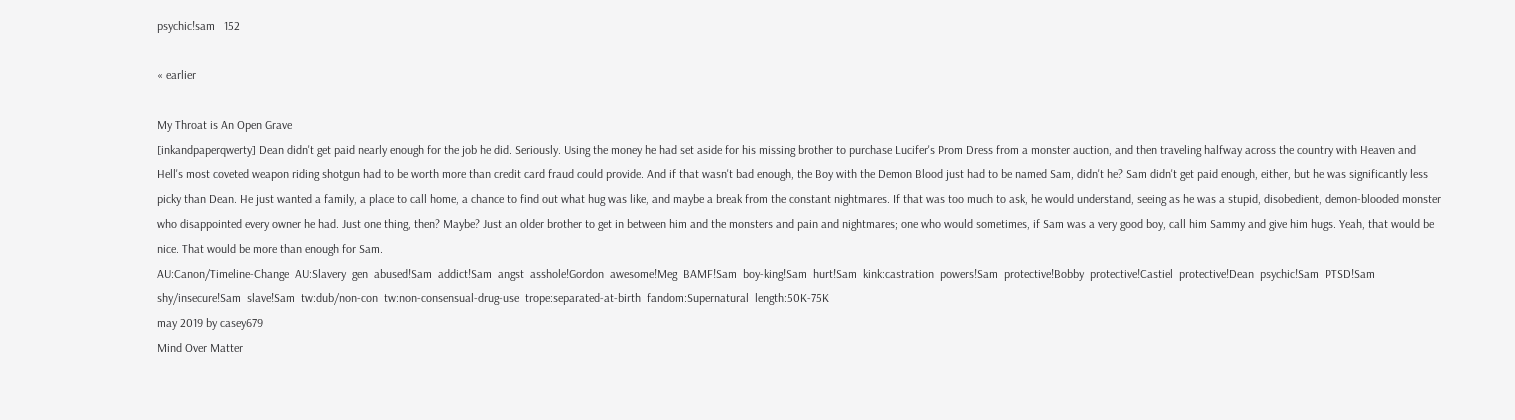psychic!sam   152

« earlier

My Throat is An Open Grave
[inkandpaperqwerty] Dean didn't get paid nearly enough for the job he did. Seriously. Using the money he had set aside for his missing brother to purchase Lucifer's Prom Dress from a monster auction, and then traveling halfway across the country with Heaven and Hell's most coveted weapon riding shotgun had to be worth more than credit card fraud could provide. And if that wasn't bad enough, the Boy with the Demon Blood just had to be named Sam, didn't he? Sam didn't get paid enough, either, but he was significantly less picky than Dean. He just wanted a family, a place to call home, a chance to find out what hug was like, and maybe a break from the constant nightmares. If that was too much to ask, he would understand, seeing as he was a stupid, disobedient, demon-blooded monster who disappointed every owner he had. Just one thing, then? Maybe? Just an older brother to get in between him and the monsters and pain and nightmares; one who would sometimes, if Sam was a very good boy, call him Sammy and give him hugs. Yeah, that would be nice. That would be more than enough for Sam.
AU:Canon/Timeline-Change  AU:Slavery  gen  abused!Sam  addict!Sam  angst  asshole!Gordon  awesome!Meg  BAMF!Sam  boy-king!Sam  hurt!Sam  kink:castration  powers!Sam  protective!Bobby  protective!Castiel  protective!Dean  psychic!Sam  PTSD!Sam  shy/insecure!Sam  slave!Sam  tw:dub/non-con  tw:non-consensual-drug-use  trope:separated-at-birth  fandom:Supernatural  length:50K-75K
may 2019 by casey679
Mind Over Matter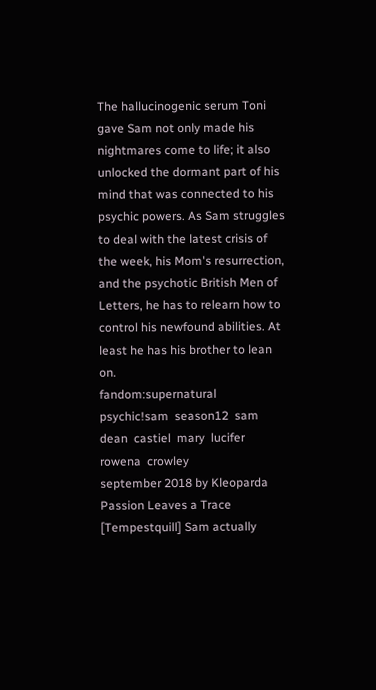The hallucinogenic serum Toni gave Sam not only made his nightmares come to life; it also unlocked the dormant part of his mind that was connected to his psychic powers. As Sam struggles to deal with the latest crisis of the week, his Mom's resurrection, and the psychotic British Men of Letters, he has to relearn how to control his newfound abilities. At least he has his brother to lean on.
fandom:supernatural  psychic!sam  season12  sam  dean  castiel  mary  lucifer  rowena  crowley
september 2018 by Kleoparda
Passion Leaves a Trace
[Tempestquill] Sam actually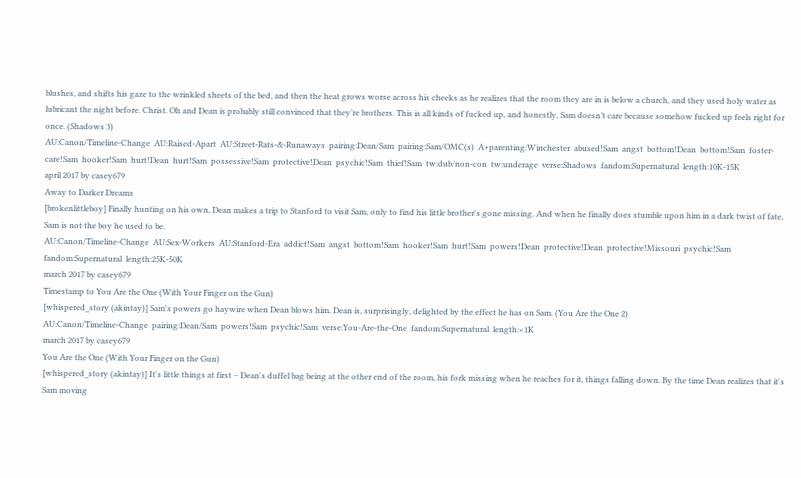blushes, and shifts his gaze to the wrinkled sheets of the bed, and then the heat grows worse across his cheeks as he realizes that the room they are in is below a church, and they used holy water as lubricant the night before. Christ. Oh and Dean is probably still convinced that they’re brothers. This is all kinds of fucked up, and honestly, Sam doesn’t care because somehow fucked up feels right for once. (Shadows 3)
AU:Canon/Timeline-Change  AU:Raised-Apart  AU:Street-Rats-&-Runaways  pairing:Dean/Sam  pairing:Sam/OMC(s)  A+parenting:Winchester  abused!Sam  angst  bottom!Dean  bottom!Sam  foster-care!Sam  hooker!Sam  hurt!Dean  hurt!Sam  possessive!Sam  protective!Dean  psychic!Sam  thief!Sam  tw:dub/non-con  tw:underage  verse:Shadows  fandom:Supernatural  length:10K-15K
april 2017 by casey679
Away to Darker Dreams
[brokenlittleboy] Finally hunting on his own, Dean makes a trip to Stanford to visit Sam, only to find his little brother's gone missing. And when he finally does stumble upon him in a dark twist of fate, Sam is not the boy he used to be.
AU:Canon/Timeline-Change  AU:Sex-Workers  AU:Stanford-Era  addict!Sam  angst  bottom!Sam  hooker!Sam  hurt!Sam  powers!Dean  protective!Dean  protective!Missouri  psychic!Sam  fandom:Supernatural  length:25K-50K
march 2017 by casey679
Timestamp to You Are the One (With Your Finger on the Gun)
[whispered_story (akintay)] Sam's powers go haywire when Dean blows him. Dean is, surprisingly, delighted by the effect he has on Sam. (You Are the One 2)
AU:Canon/Timeline-Change  pairing:Dean/Sam  powers!Sam  psychic!Sam  verse:You-Are-the-One  fandom:Supernatural  length:<1K
march 2017 by casey679
You Are the One (With Your Finger on the Gun)
[whispered_story (akintay)] It's little things at first – Dean's duffel bag being at the other end of the room, his fork missing when he reaches for it, things falling down. By the time Dean realizes that it's Sam moving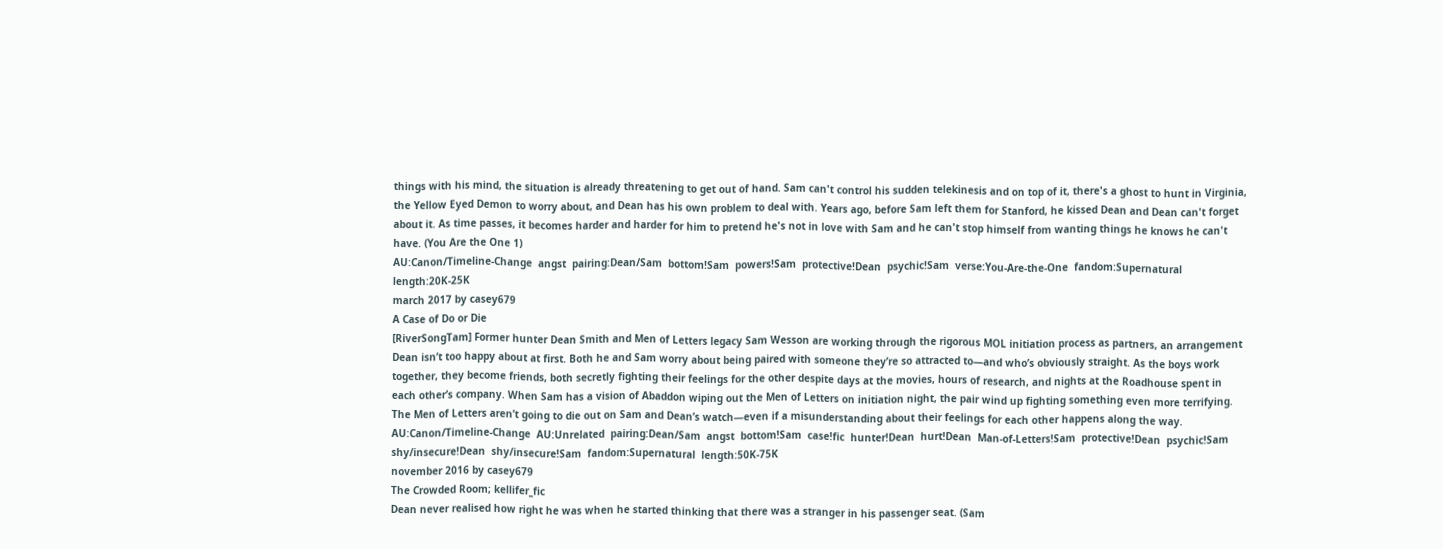things with his mind, the situation is already threatening to get out of hand. Sam can't control his sudden telekinesis and on top of it, there's a ghost to hunt in Virginia, the Yellow Eyed Demon to worry about, and Dean has his own problem to deal with. Years ago, before Sam left them for Stanford, he kissed Dean and Dean can't forget about it. As time passes, it becomes harder and harder for him to pretend he's not in love with Sam and he can't stop himself from wanting things he knows he can't have. (You Are the One 1)
AU:Canon/Timeline-Change  angst  pairing:Dean/Sam  bottom!Sam  powers!Sam  protective!Dean  psychic!Sam  verse:You-Are-the-One  fandom:Supernatural  length:20K-25K
march 2017 by casey679
A Case of Do or Die
[RiverSongTam] Former hunter Dean Smith and Men of Letters legacy Sam Wesson are working through the rigorous MOL initiation process as partners, an arrangement Dean isn’t too happy about at first. Both he and Sam worry about being paired with someone they’re so attracted to—and who’s obviously straight. As the boys work together, they become friends, both secretly fighting their feelings for the other despite days at the movies, hours of research, and nights at the Roadhouse spent in each other’s company. When Sam has a vision of Abaddon wiping out the Men of Letters on initiation night, the pair wind up fighting something even more terrifying. The Men of Letters aren’t going to die out on Sam and Dean’s watch—even if a misunderstanding about their feelings for each other happens along the way.
AU:Canon/Timeline-Change  AU:Unrelated  pairing:Dean/Sam  angst  bottom!Sam  case!fic  hunter!Dean  hurt!Dean  Man-of-Letters!Sam  protective!Dean  psychic!Sam  shy/insecure!Dean  shy/insecure!Sam  fandom:Supernatural  length:50K-75K
november 2016 by casey679
The Crowded Room; kellifer_fic
Dean never realised how right he was when he started thinking that there was a stranger in his passenger seat. (Sam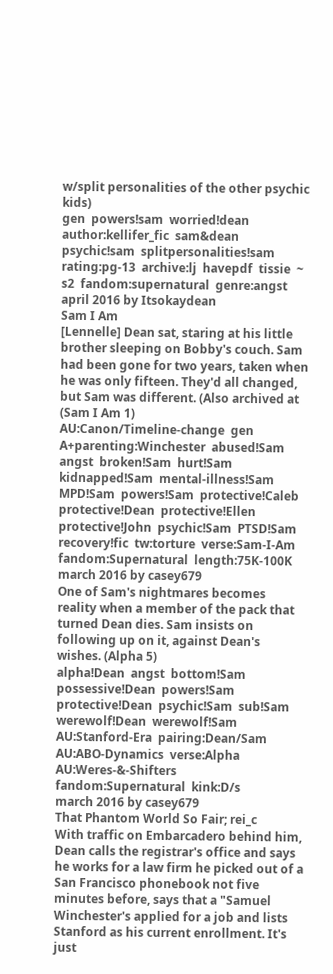w/split personalities of the other psychic kids)
gen  powers!sam  worried!dean  author:kellifer_fic  sam&dean  psychic!sam  splitpersonalities!sam  rating:pg-13  archive:lj  havepdf  tissie  ~  s2  fandom:supernatural  genre:angst
april 2016 by Itsokaydean
Sam I Am
[Lennelle] Dean sat, staring at his little brother sleeping on Bobby's couch. Sam had been gone for two years, taken when he was only fifteen. They'd all changed, but Sam was different. (Also archived at (Sam I Am 1)
AU:Canon/Timeline-change  gen  A+parenting:Winchester  abused!Sam  angst  broken!Sam  hurt!Sam  kidnapped!Sam  mental-illness!Sam  MPD!Sam  powers!Sam  protective!Caleb  protective!Dean  protective!Ellen  protective!John  psychic!Sam  PTSD!Sam  recovery!fic  tw:torture  verse:Sam-I-Am  fandom:Supernatural  length:75K-100K
march 2016 by casey679
One of Sam's nightmares becomes reality when a member of the pack that turned Dean dies. Sam insists on following up on it, against Dean's wishes. (Alpha 5)
alpha!Dean  angst  bottom!Sam  possessive!Dean  powers!Sam  protective!Dean  psychic!Sam  sub!Sam  werewolf!Dean  werewolf!Sam  AU:Stanford-Era  pairing:Dean/Sam  AU:ABO-Dynamics  verse:Alpha  AU:Weres-&-Shifters  fandom:Supernatural  kink:D/s
march 2016 by casey679
That Phantom World So Fair; rei_c
With traffic on Embarcadero behind him, Dean calls the registrar's office and says he works for a law firm he picked out of a San Francisco phonebook not five minutes before, says that a "Samuel Winchester's applied for a job and lists Stanford as his current enrollment. It's just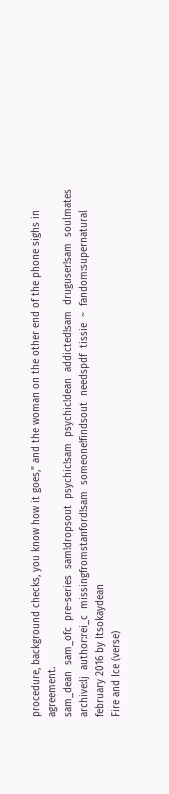procedure, background checks, you know how it goes," and the woman on the other end of the phone sighs in agreement.
sam_dean  sam_ofc  pre-series  sam!dropsout  psychic!sam  psychic!dean  addicted!sam  druguser!sam  soulmates  archive:lj  author:rei_c  missingfromstanford!sam  someone!findsout  needspdf  tissie  ~  fandom:supernatural
february 2016 by Itsokaydean
Fire and Ice (verse)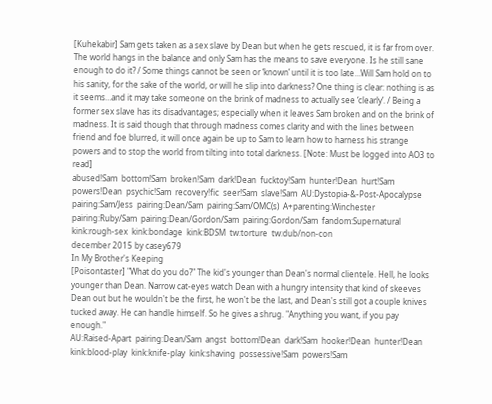[Kuhekabir] Sam gets taken as a sex slave by Dean but when he gets rescued, it is far from over. The world hangs in the balance and only Sam has the means to save everyone. Is he still sane enough to do it? / Some things cannot be seen or ‘known’ until it is too late…Will Sam hold on to his sanity, for the sake of the world, or will he slip into darkness? One thing is clear: nothing is as it seems…and it may take someone on the brink of madness to actually see ‘clearly’. / Being a former sex slave has its disadvantages; especially when it leaves Sam broken and on the brink of madness. It is said though that through madness comes clarity and with the lines between friend and foe blurred, it will once again be up to Sam to learn how to harness his strange powers and to stop the world from tilting into total darkness. [Note: Must be logged into AO3 to read]
abused!Sam  bottom!Sam  broken!Sam  dark!Dean  fucktoy!Sam  hunter!Dean  hurt!Sam  powers!Dean  psychic!Sam  recovery!fic  seer!Sam  slave!Sam  AU:Dystopia-&-Post-Apocalypse  pairing:Sam/Jess  pairing:Dean/Sam  pairing:Sam/OMC(s)  A+parenting:Winchester  pairing:Ruby/Sam  pairing:Dean/Gordon/Sam  pairing:Gordon/Sam  fandom:Supernatural  kink:rough-sex  kink:bondage  kink:BDSM  tw:torture  tw:dub/non-con
december 2015 by casey679
In My Brother's Keeping
[Poisontaster] "What do you do?" The kid's younger than Dean's normal clientele. Hell, he looks younger than Dean. Narrow cat-eyes watch Dean with a hungry intensity that kind of skeeves Dean out but he wouldn't be the first, he won't be the last, and Dean's still got a couple knives tucked away. He can handle himself. So he gives a shrug. "Anything you want, if you pay enough."
AU:Raised-Apart  pairing:Dean/Sam  angst  bottom!Dean  dark!Sam  hooker!Dean  hunter!Dean  kink:blood-play  kink:knife-play  kink:shaving  possessive!Sam  powers!Sam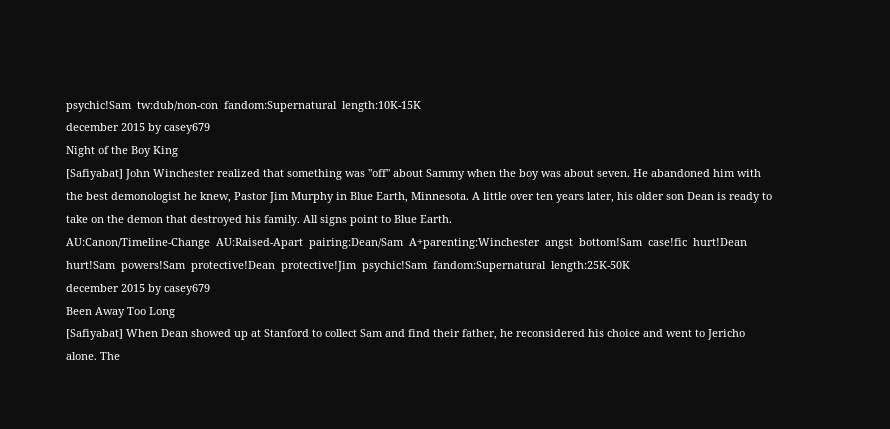psychic!Sam  tw:dub/non-con  fandom:Supernatural  length:10K-15K
december 2015 by casey679
Night of the Boy King
[Safiyabat] John Winchester realized that something was "off" about Sammy when the boy was about seven. He abandoned him with the best demonologist he knew, Pastor Jim Murphy in Blue Earth, Minnesota. A little over ten years later, his older son Dean is ready to take on the demon that destroyed his family. All signs point to Blue Earth.
AU:Canon/Timeline-Change  AU:Raised-Apart  pairing:Dean/Sam  A+parenting:Winchester  angst  bottom!Sam  case!fic  hurt!Dean  hurt!Sam  powers!Sam  protective!Dean  protective!Jim  psychic!Sam  fandom:Supernatural  length:25K-50K
december 2015 by casey679
Been Away Too Long
[Safiyabat] When Dean showed up at Stanford to collect Sam and find their father, he reconsidered his choice and went to Jericho alone. The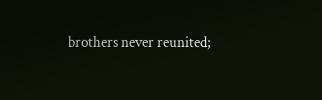brothers never reunited;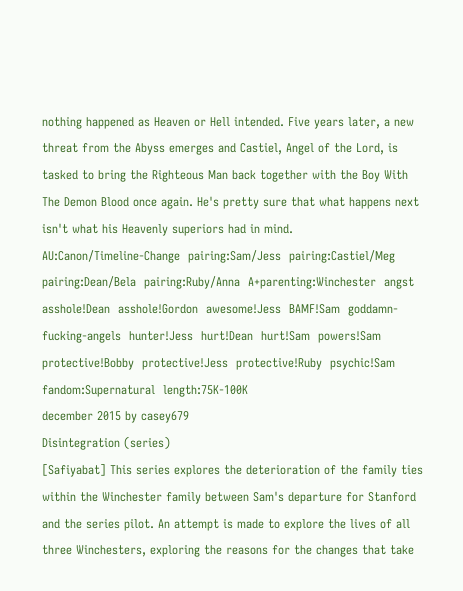nothing happened as Heaven or Hell intended. Five years later, a new threat from the Abyss emerges and Castiel, Angel of the Lord, is tasked to bring the Righteous Man back together with the Boy With The Demon Blood once again. He's pretty sure that what happens next isn't what his Heavenly superiors had in mind.
AU:Canon/Timeline-Change  pairing:Sam/Jess  pairing:Castiel/Meg  pairing:Dean/Bela  pairing:Ruby/Anna  A+parenting:Winchester  angst  asshole!Dean  asshole!Gordon  awesome!Jess  BAMF!Sam  goddamn-fucking-angels  hunter!Jess  hurt!Dean  hurt!Sam  powers!Sam  protective!Bobby  protective!Jess  protective!Ruby  psychic!Sam  fandom:Supernatural  length:75K-100K
december 2015 by casey679
Disintegration (series)
[Safiyabat] This series explores the deterioration of the family ties within the Winchester family between Sam's departure for Stanford and the series pilot. An attempt is made to explore the lives of all three Winchesters, exploring the reasons for the changes that take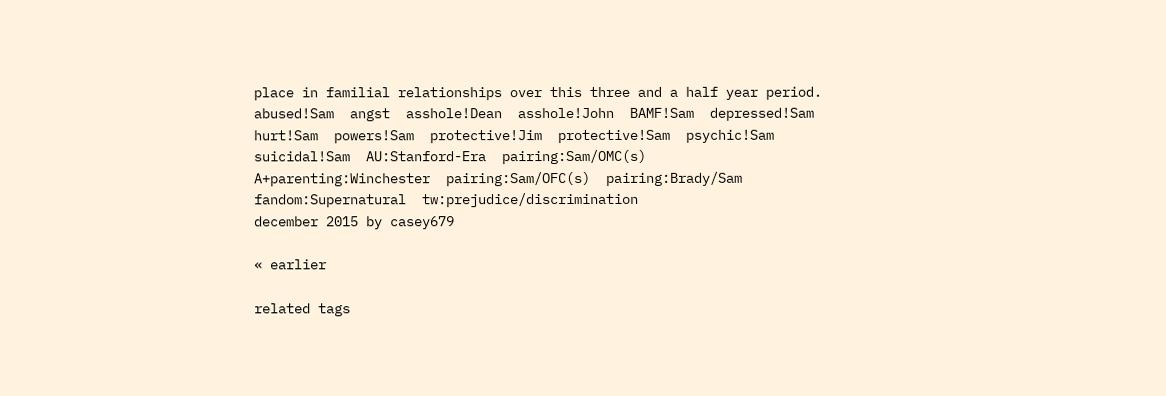place in familial relationships over this three and a half year period.
abused!Sam  angst  asshole!Dean  asshole!John  BAMF!Sam  depressed!Sam  hurt!Sam  powers!Sam  protective!Jim  protective!Sam  psychic!Sam  suicidal!Sam  AU:Stanford-Era  pairing:Sam/OMC(s)  A+parenting:Winchester  pairing:Sam/OFC(s)  pairing:Brady/Sam  fandom:Supernatural  tw:prejudice/discrimination
december 2015 by casey679

« earlier

related tags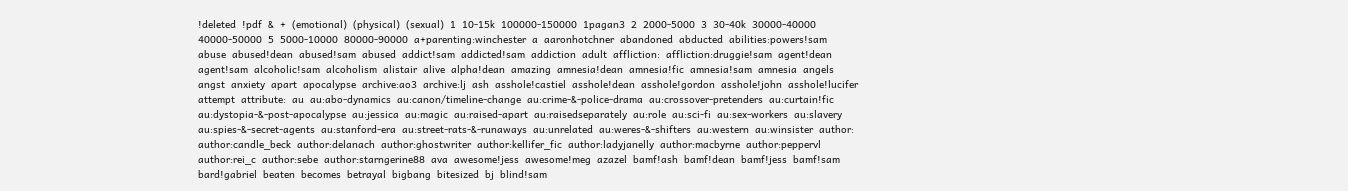!deleted  !pdf  &  +  (emotional)  (physical)  (sexual)  1  10-15k  100000-150000  1pagan3  2  2000-5000  3  30-40k  30000-40000  40000-50000  5  5000-10000  80000-90000  a+parenting:winchester  a  aaronhotchner  abandoned  abducted  abilities:powers!sam  abuse  abused!dean  abused!sam  abused  addict!sam  addicted!sam  addiction  adult  affliction:  affliction:druggie!sam  agent!dean  agent!sam  alcoholic!sam  alcoholism  alistair  alive  alpha!dean  amazing  amnesia!dean  amnesia!fic  amnesia!sam  amnesia  angels  angst  anxiety  apart  apocalypse  archive:ao3  archive:lj  ash  asshole!castiel  asshole!dean  asshole!gordon  asshole!john  asshole!lucifer  attempt  attribute:  au  au:abo-dynamics  au:canon/timeline-change  au:crime-&-police-drama  au:crossover-pretenders  au:curtain!fic  au:dystopia-&-post-apocalypse  au:jessica  au:magic  au:raised-apart  au:raisedseparately  au:role  au:sci-fi  au:sex-workers  au:slavery  au:spies-&-secret-agents  au:stanford-era  au:street-rats-&-runaways  au:unrelated  au:weres-&-shifters  au:western  au:winsister  author:  author:candle_beck  author:delanach  author:ghostwriter  author:kellifer_fic  author:ladyjanelly  author:macbyrne  author:peppervl  author:rei_c  author:sebe  author:starngerine88  ava  awesome!jess  awesome!meg  azazel  bamf!ash  bamf!dean  bamf!jess  bamf!sam  bard!gabriel  beaten  becomes  betrayal  bigbang  bitesized  bj  blind!sam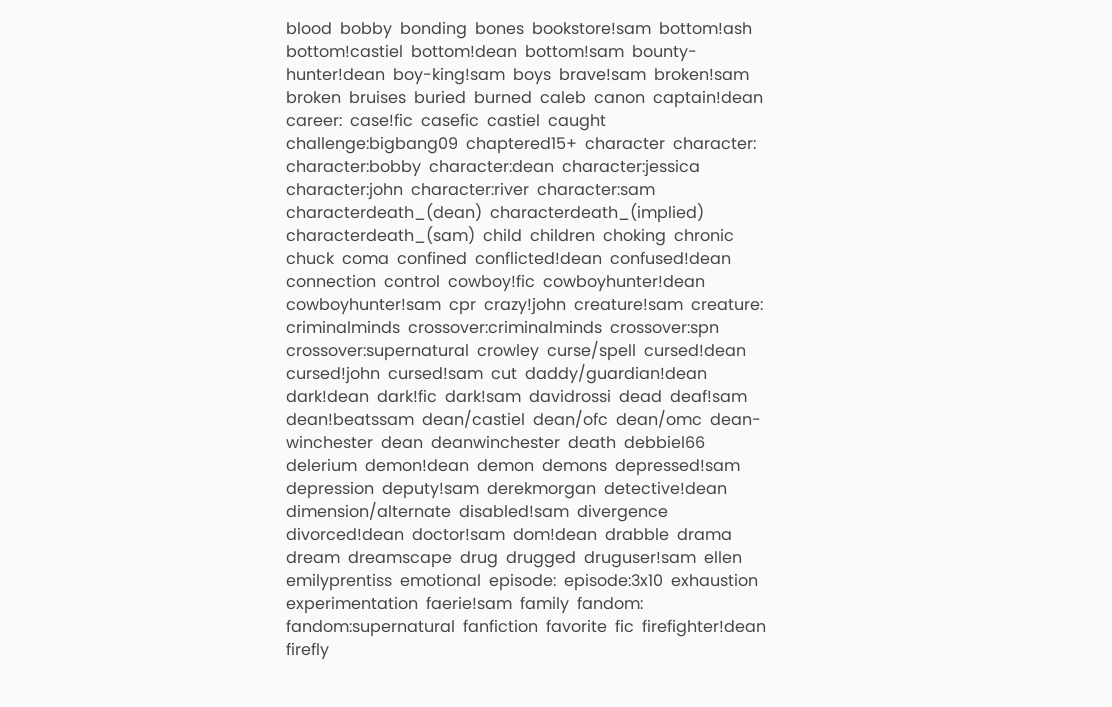blood  bobby  bonding  bones  bookstore!sam  bottom!ash  bottom!castiel  bottom!dean  bottom!sam  bounty-hunter!dean  boy-king!sam  boys  brave!sam  broken!sam  broken  bruises  buried  burned  caleb  canon  captain!dean  career:  case!fic  casefic  castiel  caught  challenge:bigbang09  chaptered15+  character  character:  character:bobby  character:dean  character:jessica  character:john  character:river  character:sam  characterdeath_(dean)  characterdeath_(implied)  characterdeath_(sam)  child  children  choking  chronic  chuck  coma  confined  conflicted!dean  confused!dean  connection  control  cowboy!fic  cowboyhunter!dean  cowboyhunter!sam  cpr  crazy!john  creature!sam  creature:  criminalminds  crossover:criminalminds  crossover:spn  crossover:supernatural  crowley  curse/spell  cursed!dean  cursed!john  cursed!sam  cut  daddy/guardian!dean  dark!dean  dark!fic  dark!sam  davidrossi  dead  deaf!sam  dean!beatssam  dean/castiel  dean/ofc  dean/omc  dean-winchester  dean  deanwinchester  death  debbiel66  delerium  demon!dean  demon  demons  depressed!sam  depression  deputy!sam  derekmorgan  detective!dean  dimension/alternate  disabled!sam  divergence  divorced!dean  doctor!sam  dom!dean  drabble  drama  dream  dreamscape  drug  drugged  druguser!sam  ellen  emilyprentiss  emotional  episode:  episode:3x10  exhaustion  experimentation  faerie!sam  family  fandom:  fandom:supernatural  fanfiction  favorite  fic  firefighter!dean  firefly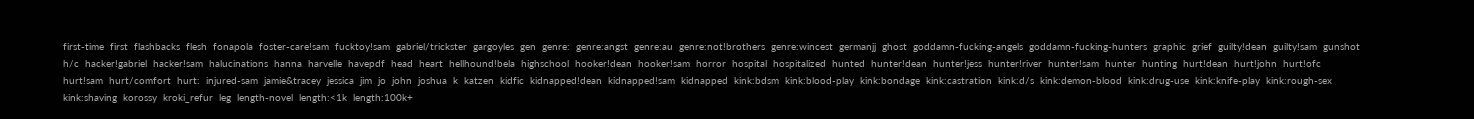first-time  first  flashbacks  flesh  fonapola  foster-care!sam  fucktoy!sam  gabriel/trickster  gargoyles  gen  genre:  genre:angst  genre:au  genre:not!brothers  genre:wincest  germanjj  ghost  goddamn-fucking-angels  goddamn-fucking-hunters  graphic  grief  guilty!dean  guilty!sam  gunshot  h/c  hacker!gabriel  hacker!sam  halucinations  hanna  harvelle  havepdf  head  heart  hellhound!bela  highschool  hooker!dean  hooker!sam  horror  hospital  hospitalized  hunted  hunter!dean  hunter!jess  hunter!river  hunter!sam  hunter  hunting  hurt!dean  hurt!john  hurt!ofc  hurt!sam  hurt/comfort  hurt:  injured-sam  jamie&tracey  jessica  jim  jo  john  joshua  k  katzen  kidfic  kidnapped!dean  kidnapped!sam  kidnapped  kink:bdsm  kink:blood-play  kink:bondage  kink:castration  kink:d/s  kink:demon-blood  kink:drug-use  kink:knife-play  kink:rough-sex  kink:shaving  korossy  kroki_refur  leg  length-novel  length:<1k  length:100k+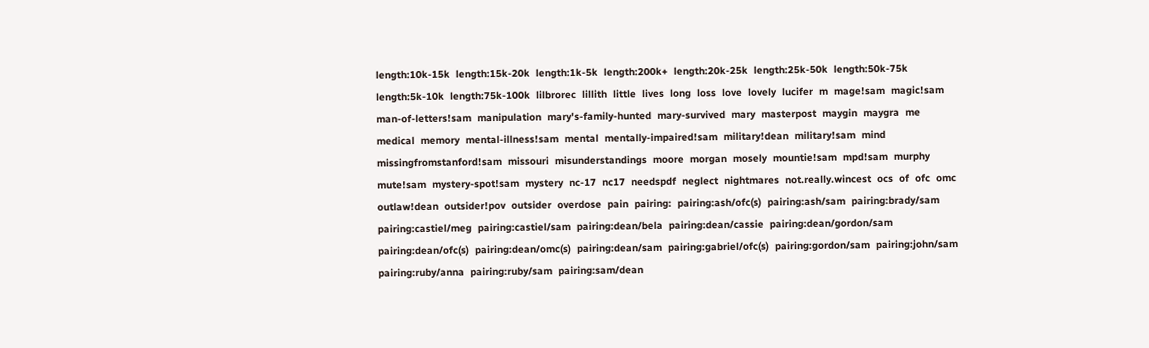length:10k-15k  length:15k-20k  length:1k-5k  length:200k+  length:20k-25k  length:25k-50k  length:50k-75k  length:5k-10k  length:75k-100k  lilbrorec  lillith  little  lives  long  loss  love  lovely  lucifer  m  mage!sam  magic!sam  man-of-letters!sam  manipulation  mary's-family-hunted  mary-survived  mary  masterpost  maygin  maygra  me  medical  memory  mental-illness!sam  mental  mentally-impaired!sam  military!dean  military!sam  mind  missingfromstanford!sam  missouri  misunderstandings  moore  morgan  mosely  mountie!sam  mpd!sam  murphy  mute!sam  mystery-spot!sam  mystery  nc-17  nc17  needspdf  neglect  nightmares  not.really.wincest  ocs  of  ofc  omc  outlaw!dean  outsider!pov  outsider  overdose  pain  pairing:  pairing:ash/ofc(s)  pairing:ash/sam  pairing:brady/sam  pairing:castiel/meg  pairing:castiel/sam  pairing:dean/bela  pairing:dean/cassie  pairing:dean/gordon/sam  pairing:dean/ofc(s)  pairing:dean/omc(s)  pairing:dean/sam  pairing:gabriel/ofc(s)  pairing:gordon/sam  pairing:john/sam  pairing:ruby/anna  pairing:ruby/sam  pairing:sam/dean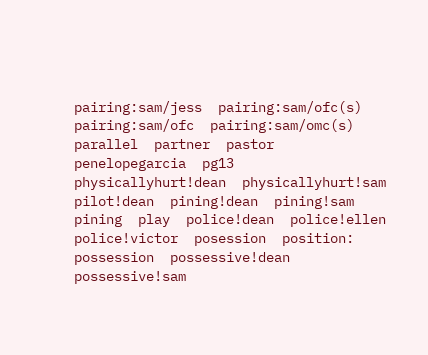pairing:sam/jess  pairing:sam/ofc(s)  pairing:sam/ofc  pairing:sam/omc(s)  parallel  partner  pastor  penelopegarcia  pg13  physicallyhurt!dean  physicallyhurt!sam  pilot!dean  pining!dean  pining!sam  pining  play  police!dean  police!ellen  police!victor  posession  position:  possession  possessive!dean  possessive!sam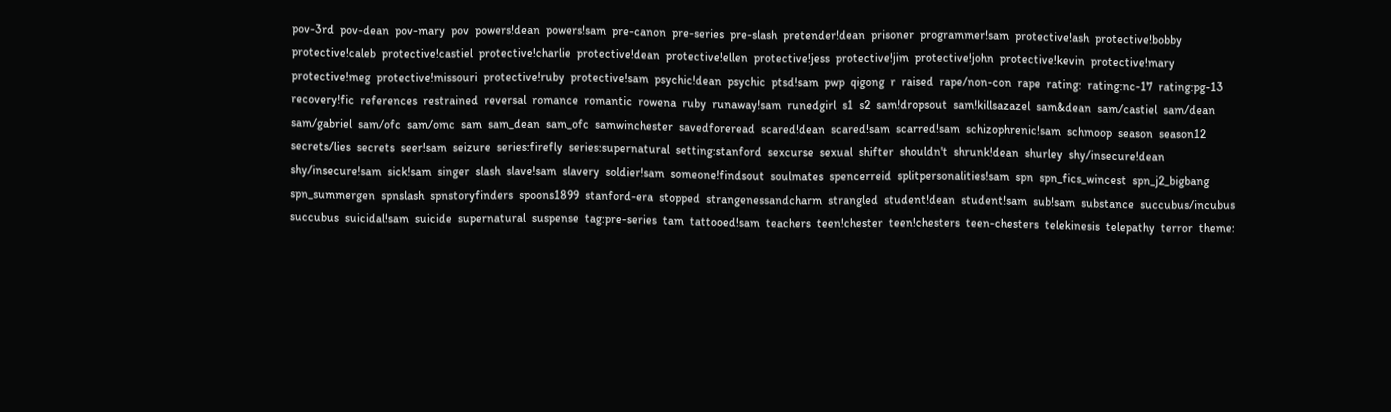pov-3rd  pov-dean  pov-mary  pov  powers!dean  powers!sam  pre-canon  pre-series  pre-slash  pretender!dean  prisoner  programmer!sam  protective!ash  protective!bobby  protective!caleb  protective!castiel  protective!charlie  protective!dean  protective!ellen  protective!jess  protective!jim  protective!john  protective!kevin  protective!mary  protective!meg  protective!missouri  protective!ruby  protective!sam  psychic!dean  psychic  ptsd!sam  pwp  qigong  r  raised  rape/non-con  rape  rating:  rating:nc-17  rating:pg-13  recovery!fic  references  restrained  reversal  romance  romantic  rowena  ruby  runaway!sam  runedgirl  s1  s2  sam!dropsout  sam!killsazazel  sam&dean  sam/castiel  sam/dean  sam/gabriel  sam/ofc  sam/omc  sam  sam_dean  sam_ofc  samwinchester  savedforeread  scared!dean  scared!sam  scarred!sam  schizophrenic!sam  schmoop  season  season12  secrets/lies  secrets  seer!sam  seizure  series:firefly  series:supernatural  setting:stanford  sexcurse  sexual  shifter  shouldn't  shrunk!dean  shurley  shy/insecure!dean  shy/insecure!sam  sick!sam  singer  slash  slave!sam  slavery  soldier!sam  someone!findsout  soulmates  spencerreid  splitpersonalities!sam  spn  spn_fics_wincest  spn_j2_bigbang  spn_summergen  spnslash  spnstoryfinders  spoons1899  stanford-era  stopped  strangenessandcharm  strangled  student!dean  student!sam  sub!sam  substance  succubus/incubus  succubus  suicidal!sam  suicide  supernatural  suspense  tag:pre-series  tam  tattooed!sam  teachers  teen!chester  teen!chesters  teen-chesters  telekinesis  telepathy  terror  theme: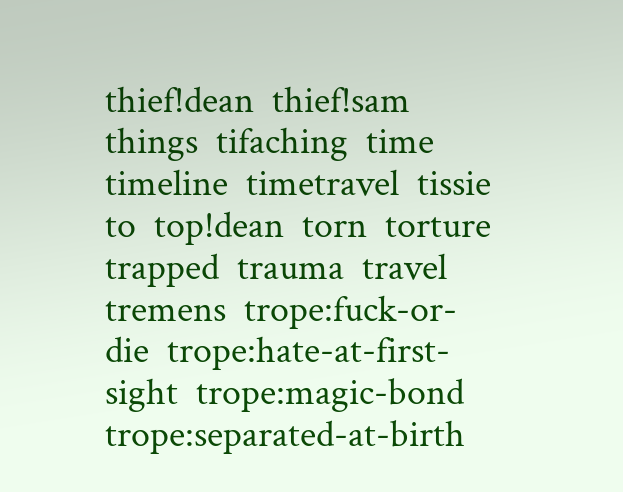thief!dean  thief!sam  things  tifaching  time  timeline  timetravel  tissie  to  top!dean  torn  torture  trapped  trauma  travel  tremens  trope:fuck-or-die  trope:hate-at-first-sight  trope:magic-bond  trope:separated-at-birth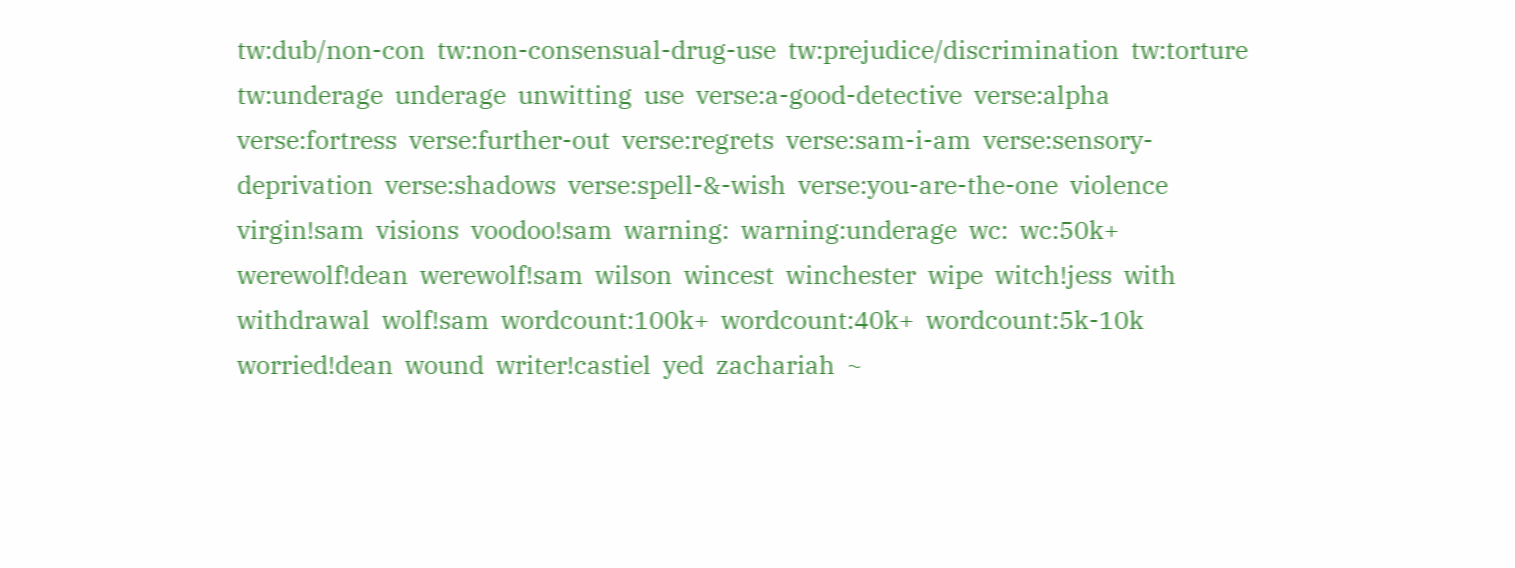tw:dub/non-con  tw:non-consensual-drug-use  tw:prejudice/discrimination  tw:torture  tw:underage  underage  unwitting  use  verse:a-good-detective  verse:alpha  verse:fortress  verse:further-out  verse:regrets  verse:sam-i-am  verse:sensory-deprivation  verse:shadows  verse:spell-&-wish  verse:you-are-the-one  violence  virgin!sam  visions  voodoo!sam  warning:  warning:underage  wc:  wc:50k+  werewolf!dean  werewolf!sam  wilson  wincest  winchester  wipe  witch!jess  with  withdrawal  wolf!sam  wordcount:100k+  wordcount:40k+  wordcount:5k-10k  worried!dean  wound  writer!castiel  yed  zachariah  ~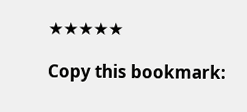★★★★★

Copy this bookmark: